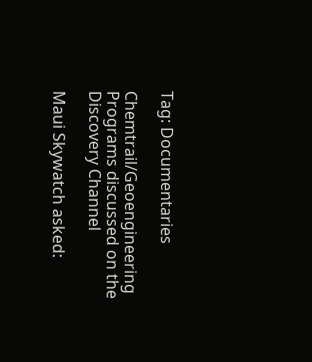Tag: Documentaries

Chemtrail/Geoengineering Programs discussed on the Discovery Channel

Maui Skywatch asked: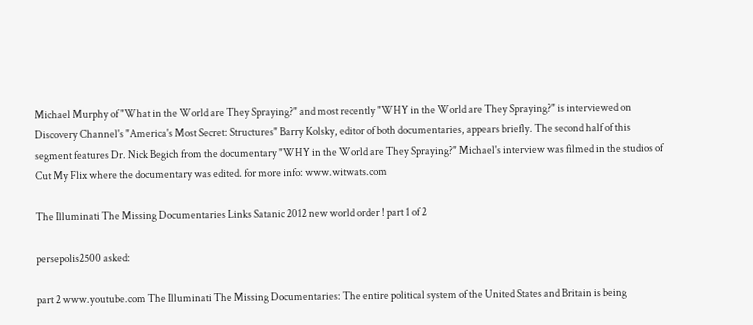Michael Murphy of "What in the World are They Spraying?" and most recently "WHY in the World are They Spraying?" is interviewed on Discovery Channel's "America's Most Secret: Structures" Barry Kolsky, editor of both documentaries, appears briefly. The second half of this segment features Dr. Nick Begich from the documentary "WHY in the World are They Spraying?" Michael's interview was filmed in the studios of Cut My Flix where the documentary was edited. for more info: www.witwats.com

The Illuminati The Missing Documentaries Links Satanic 2012 new world order ! part 1 of 2

persepolis2500 asked:

part 2 www.youtube.com The Illuminati The Missing Documentaries: The entire political system of the United States and Britain is being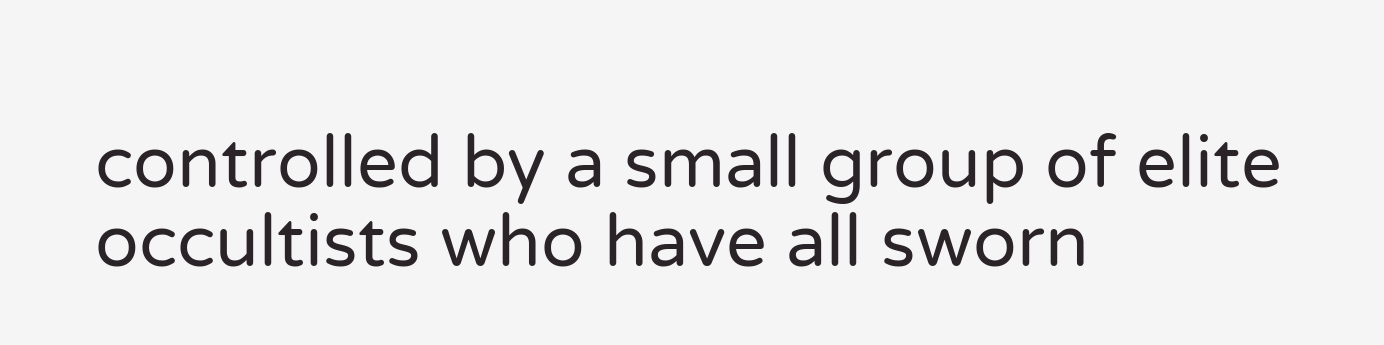controlled by a small group of elite occultists who have all sworn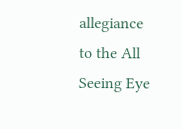allegiance to the All Seeing Eye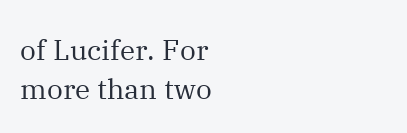of Lucifer. For more than two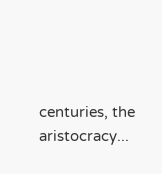centuries, the aristocracy...